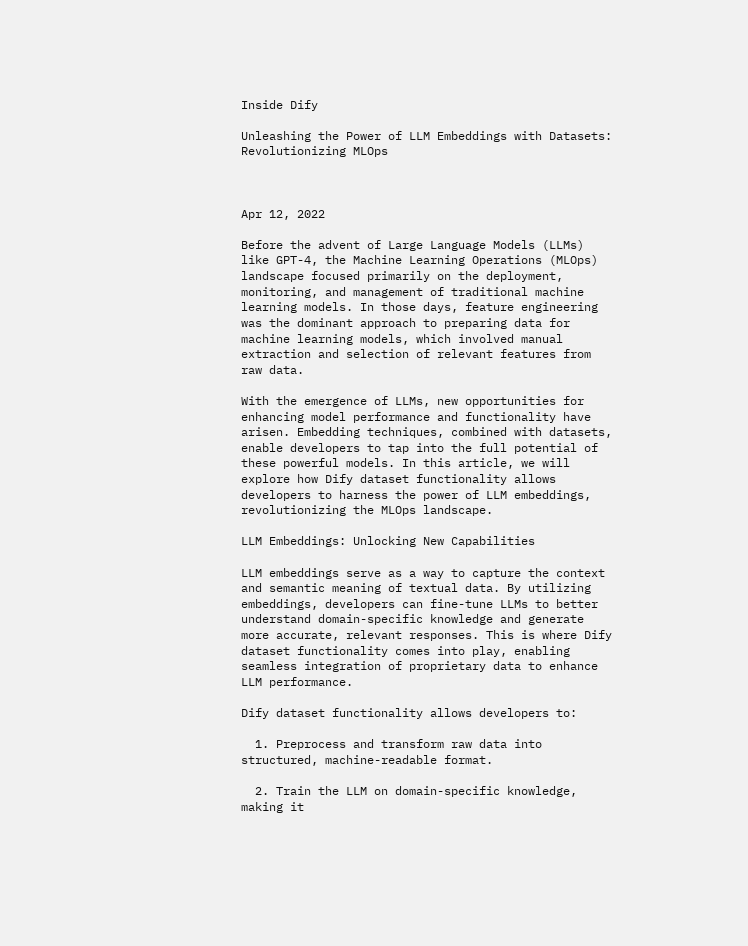Inside Dify

Unleashing the Power of LLM Embeddings with Datasets: Revolutionizing MLOps



Apr 12, 2022

Before the advent of Large Language Models (LLMs) like GPT-4, the Machine Learning Operations (MLOps) landscape focused primarily on the deployment, monitoring, and management of traditional machine learning models. In those days, feature engineering was the dominant approach to preparing data for machine learning models, which involved manual extraction and selection of relevant features from raw data.

With the emergence of LLMs, new opportunities for enhancing model performance and functionality have arisen. Embedding techniques, combined with datasets, enable developers to tap into the full potential of these powerful models. In this article, we will explore how Dify dataset functionality allows developers to harness the power of LLM embeddings, revolutionizing the MLOps landscape.

LLM Embeddings: Unlocking New Capabilities

LLM embeddings serve as a way to capture the context and semantic meaning of textual data. By utilizing embeddings, developers can fine-tune LLMs to better understand domain-specific knowledge and generate more accurate, relevant responses. This is where Dify dataset functionality comes into play, enabling seamless integration of proprietary data to enhance LLM performance.

Dify dataset functionality allows developers to:

  1. Preprocess and transform raw data into structured, machine-readable format.

  2. Train the LLM on domain-specific knowledge, making it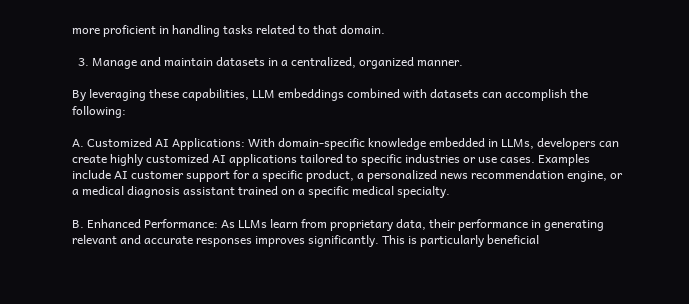more proficient in handling tasks related to that domain.

  3. Manage and maintain datasets in a centralized, organized manner.

By leveraging these capabilities, LLM embeddings combined with datasets can accomplish the following:

A. Customized AI Applications: With domain-specific knowledge embedded in LLMs, developers can create highly customized AI applications tailored to specific industries or use cases. Examples include AI customer support for a specific product, a personalized news recommendation engine, or a medical diagnosis assistant trained on a specific medical specialty.

B. Enhanced Performance: As LLMs learn from proprietary data, their performance in generating relevant and accurate responses improves significantly. This is particularly beneficial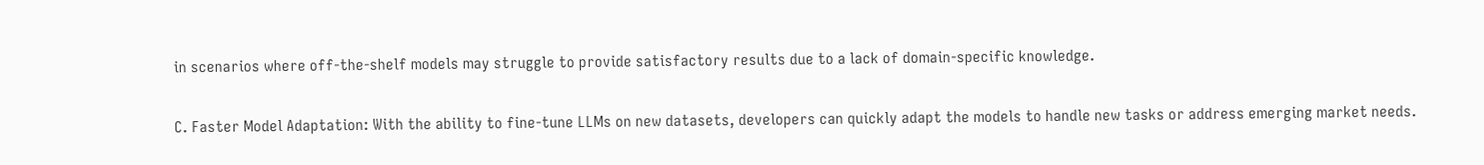in scenarios where off-the-shelf models may struggle to provide satisfactory results due to a lack of domain-specific knowledge.

C. Faster Model Adaptation: With the ability to fine-tune LLMs on new datasets, developers can quickly adapt the models to handle new tasks or address emerging market needs.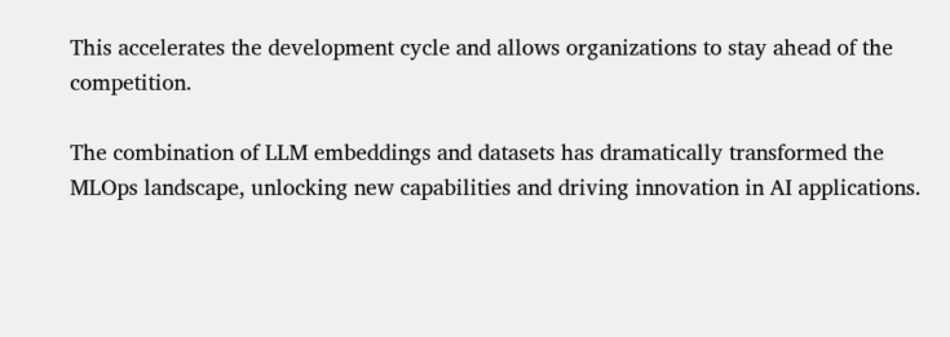This accelerates the development cycle and allows organizations to stay ahead of the competition.

The combination of LLM embeddings and datasets has dramatically transformed the MLOps landscape, unlocking new capabilities and driving innovation in AI applications.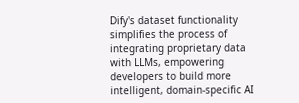Dify's dataset functionality simplifies the process of integrating proprietary data with LLMs, empowering developers to build more intelligent, domain-specific AI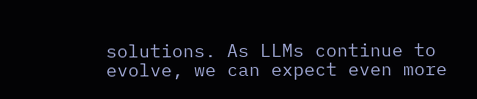solutions. As LLMs continue to evolve, we can expect even more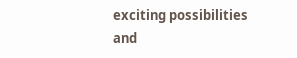exciting possibilities and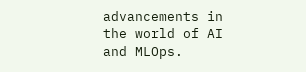advancements in the world of AI and MLOps.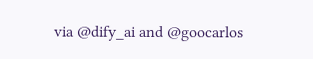via @dify_ai and @goocarlos